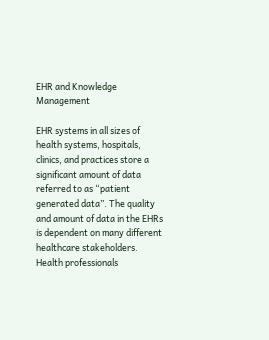EHR and Knowledge Management

EHR systems in all sizes of health systems, hospitals, clinics, and practices store a significant amount of data referred to as “patient generated data”. The quality and amount of data in the EHRs is dependent on many different healthcare stakeholders. Health professionals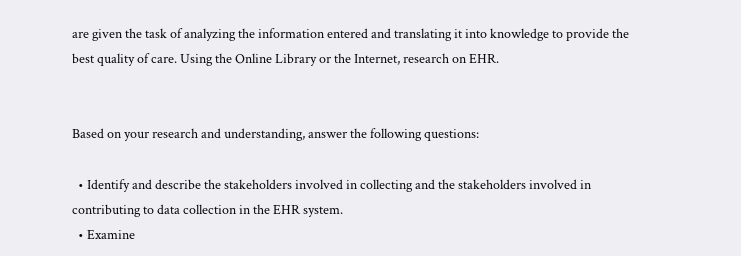are given the task of analyzing the information entered and translating it into knowledge to provide the best quality of care. Using the Online Library or the Internet, research on EHR.


Based on your research and understanding, answer the following questions:

  • Identify and describe the stakeholders involved in collecting and the stakeholders involved in contributing to data collection in the EHR system.
  • Examine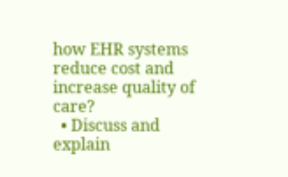how EHR systems reduce cost and increase quality of care?
  • Discuss and explain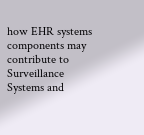how EHR systems components may contribute to Surveillance Systems and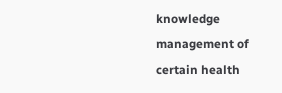knowledge management of certain health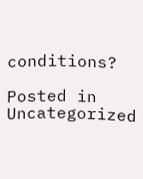conditions?

Posted in Uncategorized